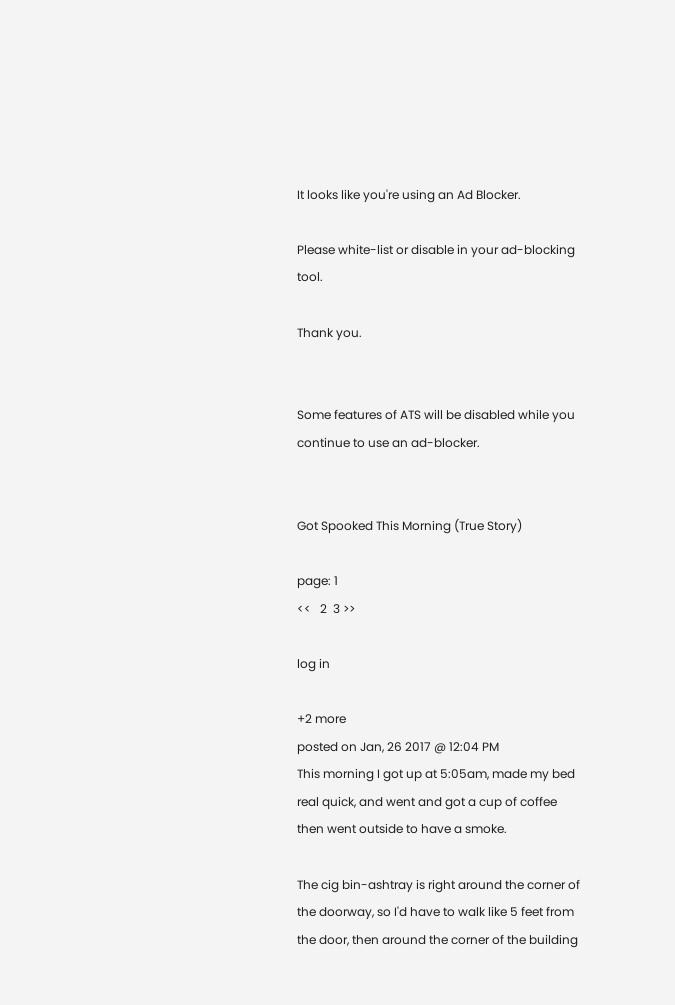It looks like you're using an Ad Blocker.

Please white-list or disable in your ad-blocking tool.

Thank you.


Some features of ATS will be disabled while you continue to use an ad-blocker.


Got Spooked This Morning (True Story)

page: 1
<<   2  3 >>

log in

+2 more
posted on Jan, 26 2017 @ 12:04 PM
This morning I got up at 5:05am, made my bed real quick, and went and got a cup of coffee then went outside to have a smoke.

The cig bin-ashtray is right around the corner of the doorway, so I'd have to walk like 5 feet from the door, then around the corner of the building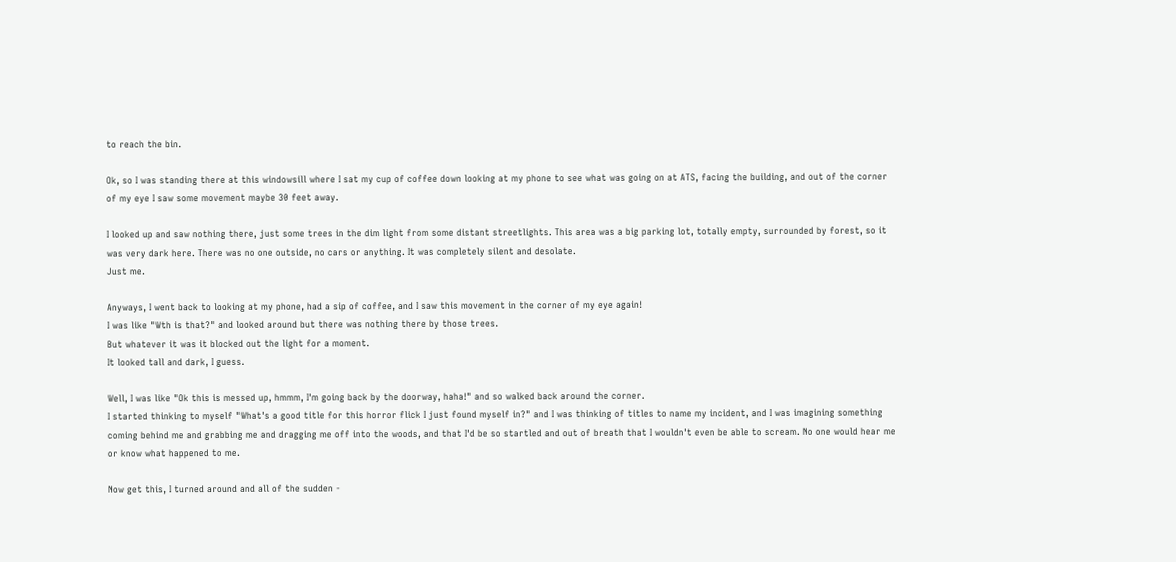to reach the bin.

Ok, so I was standing there at this windowsill where I sat my cup of coffee down looking at my phone to see what was going on at ATS, facing the building, and out of the corner of my eye I saw some movement maybe 30 feet away.

I looked up and saw nothing there, just some trees in the dim light from some distant streetlights. This area was a big parking lot, totally empty, surrounded by forest, so it was very dark here. There was no one outside, no cars or anything. It was completely silent and desolate.
Just me.

Anyways, I went back to looking at my phone, had a sip of coffee, and I saw this movement in the corner of my eye again!
I was like "Wth is that?" and looked around but there was nothing there by those trees.
But whatever it was it blocked out the light for a moment.
It looked tall and dark, I guess.

Well, I was like "Ok this is messed up, hmmm, I'm going back by the doorway, haha!" and so walked back around the corner.
I started thinking to myself "What's a good title for this horror flick I just found myself in?" and I was thinking of titles to name my incident, and I was imagining something coming behind me and grabbing me and dragging me off into the woods, and that I'd be so startled and out of breath that I wouldn't even be able to scream. No one would hear me or know what happened to me.

Now get this, I turned around and all of the sudden -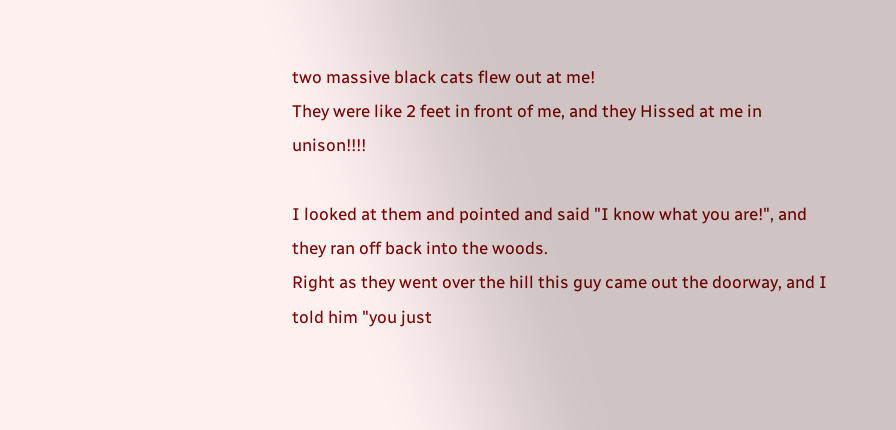two massive black cats flew out at me!
They were like 2 feet in front of me, and they Hissed at me in unison!!!!

I looked at them and pointed and said "I know what you are!", and they ran off back into the woods.
Right as they went over the hill this guy came out the doorway, and I told him "you just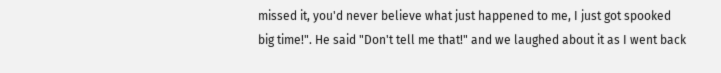missed it, you'd never believe what just happened to me, I just got spooked big time!". He said "Don't tell me that!" and we laughed about it as I went back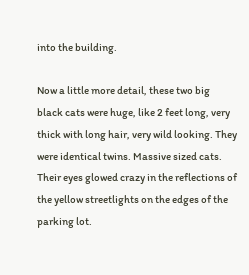into the building.

Now a little more detail, these two big black cats were huge, like 2 feet long, very thick with long hair, very wild looking. They were identical twins. Massive sized cats. Their eyes glowed crazy in the reflections of the yellow streetlights on the edges of the parking lot.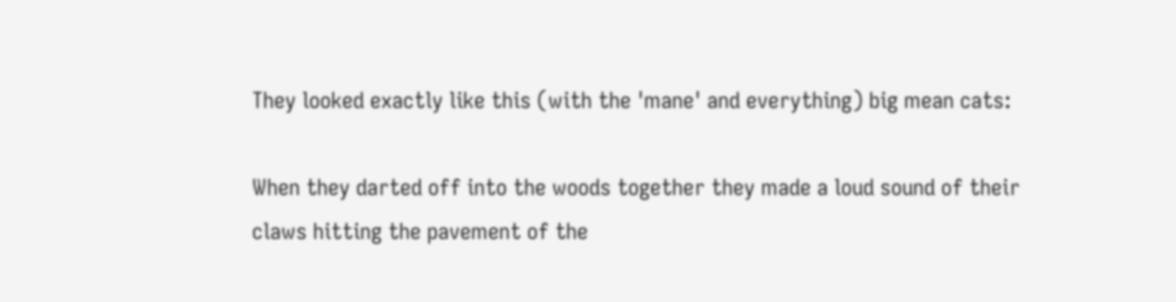They looked exactly like this (with the 'mane' and everything) big mean cats:

When they darted off into the woods together they made a loud sound of their claws hitting the pavement of the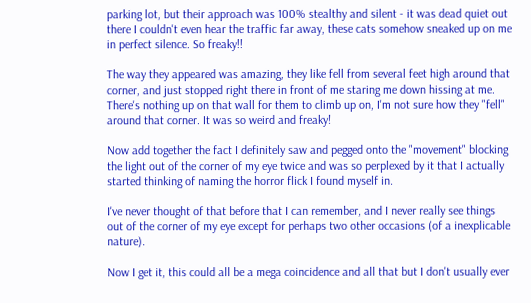parking lot, but their approach was 100% stealthy and silent - it was dead quiet out there I couldn't even hear the traffic far away, these cats somehow sneaked up on me in perfect silence. So freaky!!

The way they appeared was amazing, they like fell from several feet high around that corner, and just stopped right there in front of me staring me down hissing at me. There's nothing up on that wall for them to climb up on, I'm not sure how they "fell" around that corner. It was so weird and freaky!

Now add together the fact I definitely saw and pegged onto the "movement" blocking the light out of the corner of my eye twice and was so perplexed by it that I actually started thinking of naming the horror flick I found myself in.

I've never thought of that before that I can remember, and I never really see things out of the corner of my eye except for perhaps two other occasions (of a inexplicable nature).

Now I get it, this could all be a mega coincidence and all that but I don't usually ever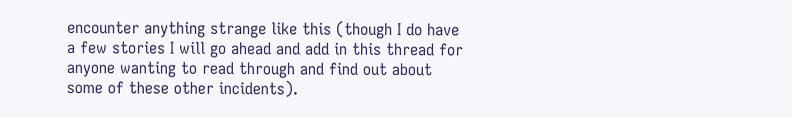encounter anything strange like this (though I do have a few stories I will go ahead and add in this thread for anyone wanting to read through and find out about some of these other incidents).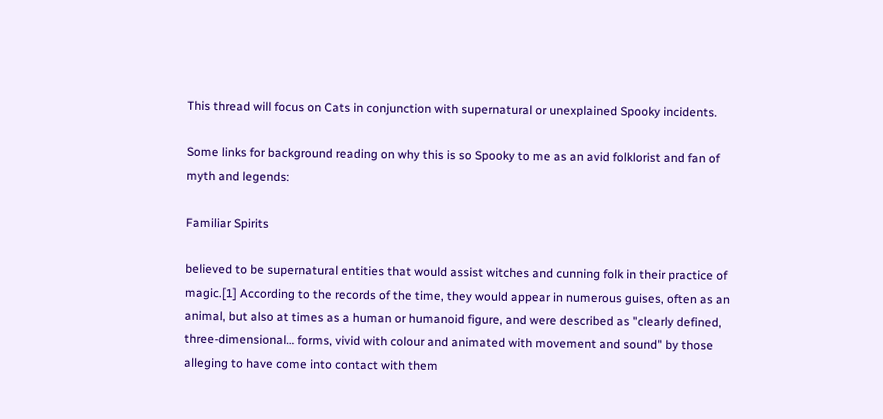This thread will focus on Cats in conjunction with supernatural or unexplained Spooky incidents.

Some links for background reading on why this is so Spooky to me as an avid folklorist and fan of myth and legends:

Familiar Spirits

believed to be supernatural entities that would assist witches and cunning folk in their practice of magic.[1] According to the records of the time, they would appear in numerous guises, often as an animal, but also at times as a human or humanoid figure, and were described as "clearly defined, three-dimensional… forms, vivid with colour and animated with movement and sound" by those alleging to have come into contact with them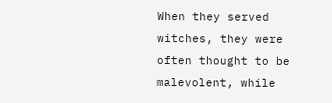When they served witches, they were often thought to be malevolent, while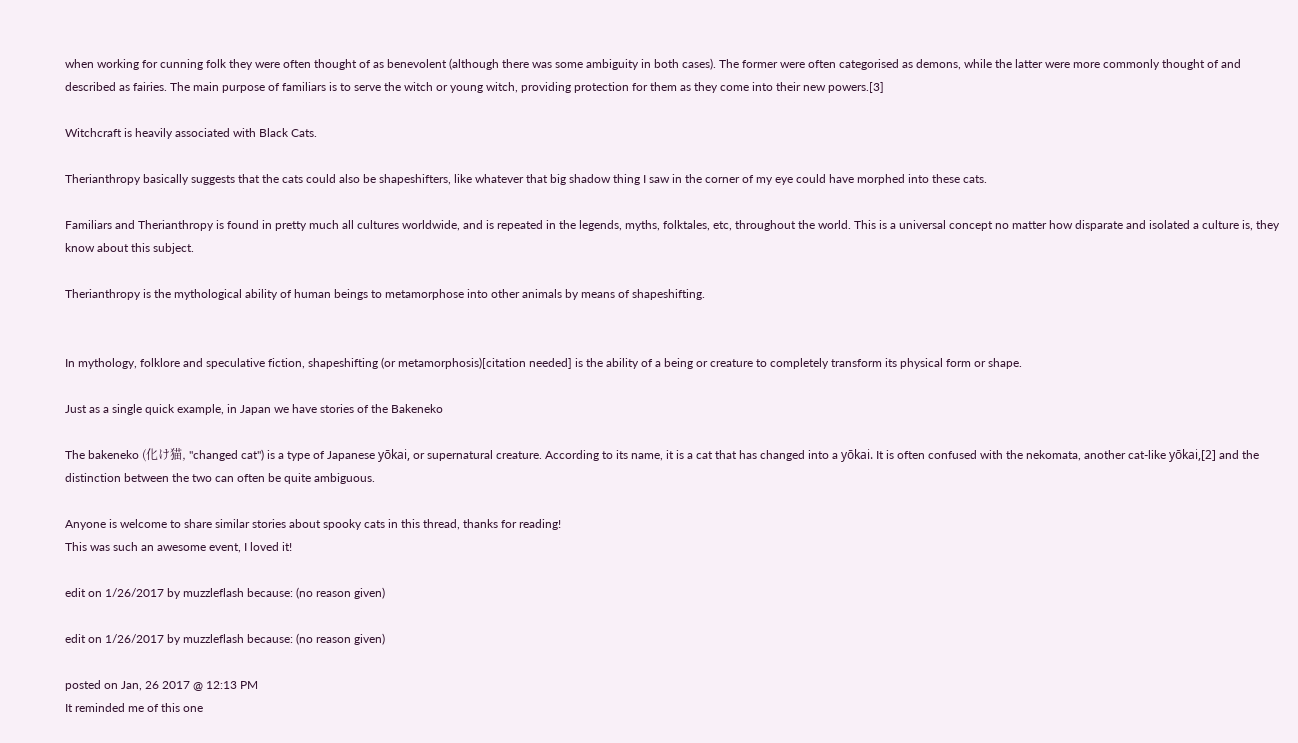when working for cunning folk they were often thought of as benevolent (although there was some ambiguity in both cases). The former were often categorised as demons, while the latter were more commonly thought of and described as fairies. The main purpose of familiars is to serve the witch or young witch, providing protection for them as they come into their new powers.[3]

Witchcraft is heavily associated with Black Cats.

Therianthropy basically suggests that the cats could also be shapeshifters, like whatever that big shadow thing I saw in the corner of my eye could have morphed into these cats.

Familiars and Therianthropy is found in pretty much all cultures worldwide, and is repeated in the legends, myths, folktales, etc, throughout the world. This is a universal concept no matter how disparate and isolated a culture is, they know about this subject.

Therianthropy is the mythological ability of human beings to metamorphose into other animals by means of shapeshifting.


In mythology, folklore and speculative fiction, shapeshifting (or metamorphosis)[citation needed] is the ability of a being or creature to completely transform its physical form or shape.

Just as a single quick example, in Japan we have stories of the Bakeneko

The bakeneko (化け猫, "changed cat") is a type of Japanese yōkai, or supernatural creature. According to its name, it is a cat that has changed into a yōkai. It is often confused with the nekomata, another cat-like yōkai,[2] and the distinction between the two can often be quite ambiguous.

Anyone is welcome to share similar stories about spooky cats in this thread, thanks for reading!
This was such an awesome event, I loved it!

edit on 1/26/2017 by muzzleflash because: (no reason given)

edit on 1/26/2017 by muzzleflash because: (no reason given)

posted on Jan, 26 2017 @ 12:13 PM
It reminded me of this one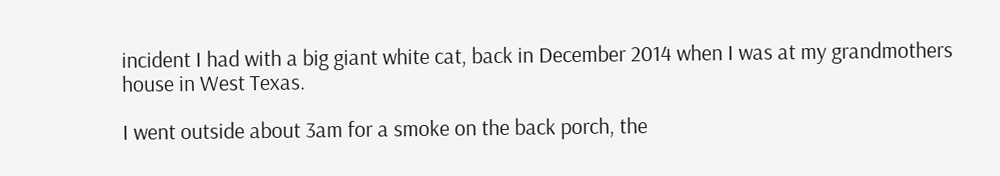incident I had with a big giant white cat, back in December 2014 when I was at my grandmothers house in West Texas.

I went outside about 3am for a smoke on the back porch, the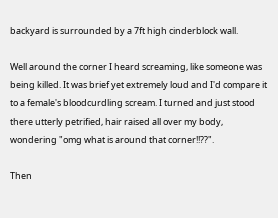backyard is surrounded by a 7ft high cinderblock wall.

Well around the corner I heard screaming, like someone was being killed. It was brief yet extremely loud and I'd compare it to a female's bloodcurdling scream. I turned and just stood there utterly petrified, hair raised all over my body, wondering "omg what is around that corner!!??".

Then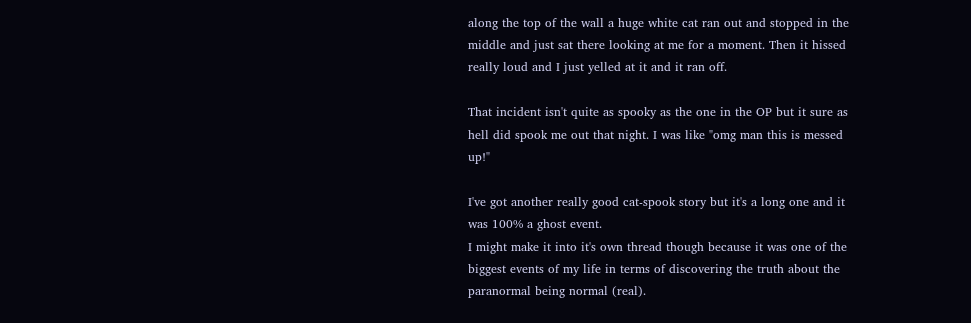along the top of the wall a huge white cat ran out and stopped in the middle and just sat there looking at me for a moment. Then it hissed really loud and I just yelled at it and it ran off.

That incident isn't quite as spooky as the one in the OP but it sure as hell did spook me out that night. I was like "omg man this is messed up!"

I've got another really good cat-spook story but it's a long one and it was 100% a ghost event.
I might make it into it's own thread though because it was one of the biggest events of my life in terms of discovering the truth about the paranormal being normal (real).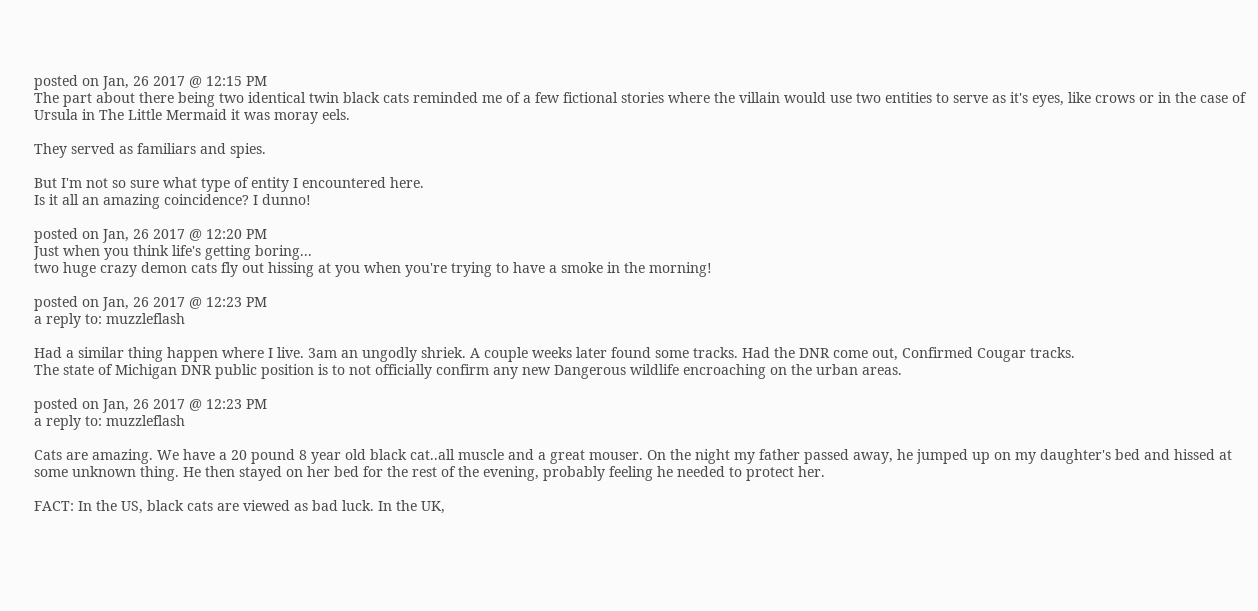posted on Jan, 26 2017 @ 12:15 PM
The part about there being two identical twin black cats reminded me of a few fictional stories where the villain would use two entities to serve as it's eyes, like crows or in the case of Ursula in The Little Mermaid it was moray eels.

They served as familiars and spies.

But I'm not so sure what type of entity I encountered here.
Is it all an amazing coincidence? I dunno!

posted on Jan, 26 2017 @ 12:20 PM
Just when you think life's getting boring...
two huge crazy demon cats fly out hissing at you when you're trying to have a smoke in the morning!

posted on Jan, 26 2017 @ 12:23 PM
a reply to: muzzleflash

Had a similar thing happen where I live. 3am an ungodly shriek. A couple weeks later found some tracks. Had the DNR come out, Confirmed Cougar tracks.
The state of Michigan DNR public position is to not officially confirm any new Dangerous wildlife encroaching on the urban areas.

posted on Jan, 26 2017 @ 12:23 PM
a reply to: muzzleflash

Cats are amazing. We have a 20 pound 8 year old black cat..all muscle and a great mouser. On the night my father passed away, he jumped up on my daughter's bed and hissed at some unknown thing. He then stayed on her bed for the rest of the evening, probably feeling he needed to protect her.

FACT: In the US, black cats are viewed as bad luck. In the UK,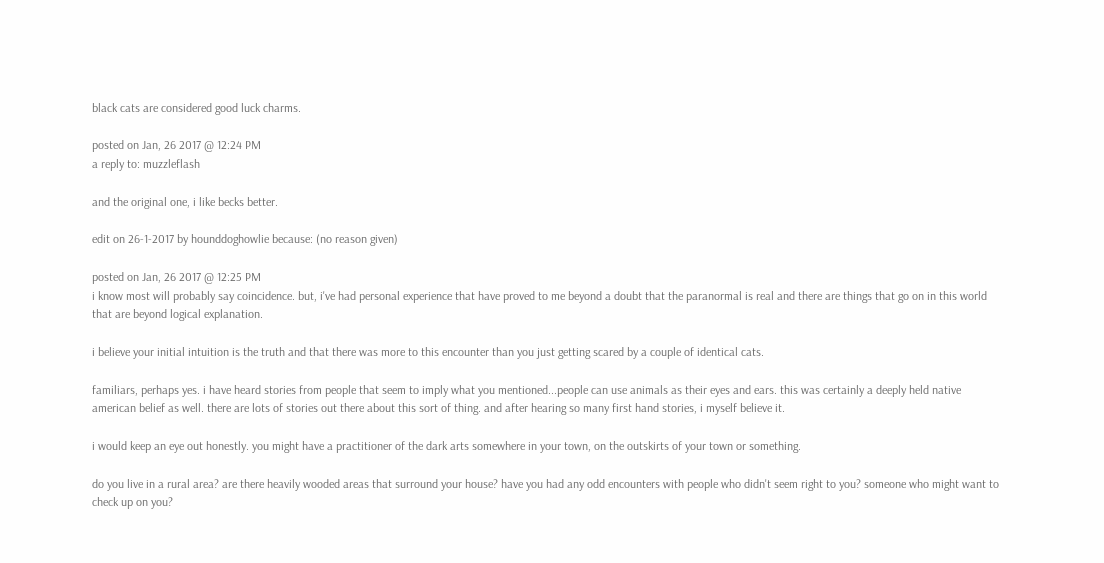black cats are considered good luck charms.

posted on Jan, 26 2017 @ 12:24 PM
a reply to: muzzleflash

and the original one, i like becks better.

edit on 26-1-2017 by hounddoghowlie because: (no reason given)

posted on Jan, 26 2017 @ 12:25 PM
i know most will probably say coincidence. but, i've had personal experience that have proved to me beyond a doubt that the paranormal is real and there are things that go on in this world that are beyond logical explanation.

i believe your initial intuition is the truth and that there was more to this encounter than you just getting scared by a couple of identical cats.

familiars, perhaps yes. i have heard stories from people that seem to imply what you mentioned...people can use animals as their eyes and ears. this was certainly a deeply held native american belief as well. there are lots of stories out there about this sort of thing. and after hearing so many first hand stories, i myself believe it.

i would keep an eye out honestly. you might have a practitioner of the dark arts somewhere in your town, on the outskirts of your town or something.

do you live in a rural area? are there heavily wooded areas that surround your house? have you had any odd encounters with people who didn't seem right to you? someone who might want to check up on you?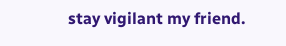stay vigilant my friend.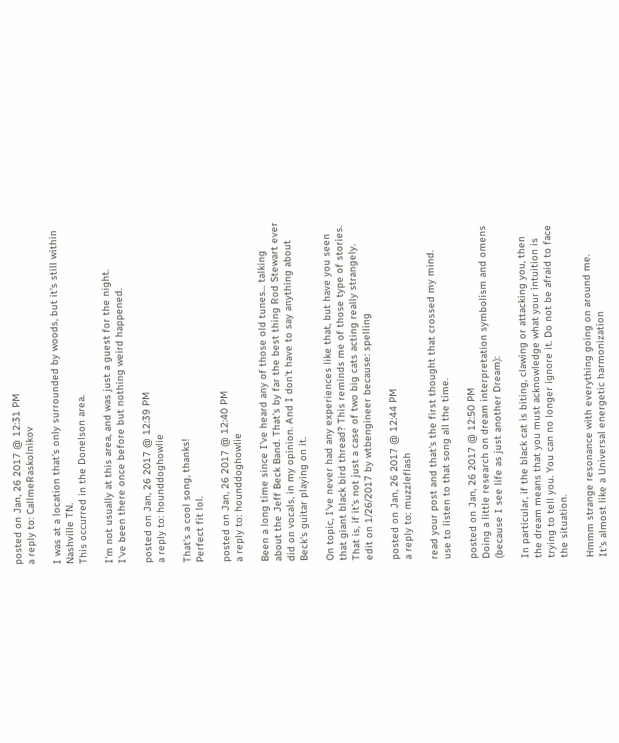posted on Jan, 26 2017 @ 12:31 PM
a reply to: CallmeRaskolnikov

I was at a location that's only surrounded by woods, but it's still within Nashville TN.
This occurred in the Donelson area.

I'm not usually at this area, and was just a guest for the night.
I've been there once before but nothing weird happened.

posted on Jan, 26 2017 @ 12:39 PM
a reply to: hounddoghowlie

That's a cool song, thanks!
Perfect fit lol.

posted on Jan, 26 2017 @ 12:40 PM
a reply to: hounddoghowlie

Been a long time since I've heard any of those old tunes... talking about the Jeff Beck Band. That's by far the best thing Rod Stewart ever did on vocals, in my opinion. And I don't have to say anything about Beck's guitar playing on it.

On topic, I've never had any experiences like that, but have you seen that giant black bird thread? This reminds me of those type of stories. That is, if it's not just a case of two big cats acting really strangely.
edit on 1/26/2017 by wtbengineer because: spelling

posted on Jan, 26 2017 @ 12:44 PM
a reply to: muzzleflash

read your post and that's the first thought that crossed my mind.
use to listen to that song all the time.

posted on Jan, 26 2017 @ 12:50 PM
Doing a little research on dream interpretation symbolism and omens (because I see life as just another Dream):

In particular, if the black cat is biting, clawing or attacking you, then the dream means that you must acknowledge what your intuition is trying to tell you. You can no longer ignore it. Do not be afraid to face the situation.

Hmmm strange resonance with everything going on around me.
It's almost like a Universal energetic harmonization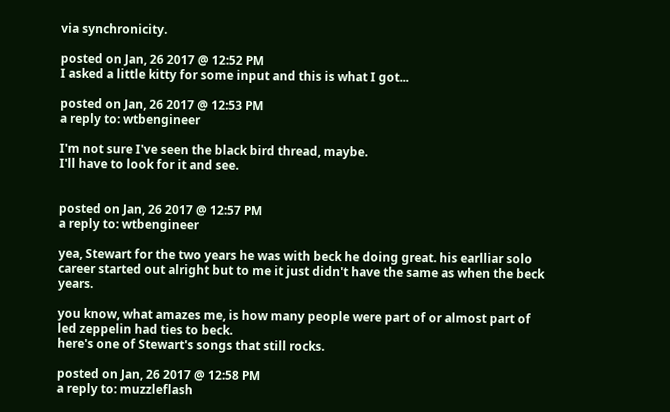via synchronicity.

posted on Jan, 26 2017 @ 12:52 PM
I asked a little kitty for some input and this is what I got...

posted on Jan, 26 2017 @ 12:53 PM
a reply to: wtbengineer

I'm not sure I've seen the black bird thread, maybe.
I'll have to look for it and see.


posted on Jan, 26 2017 @ 12:57 PM
a reply to: wtbengineer

yea, Stewart for the two years he was with beck he doing great. his earlliar solo career started out alright but to me it just didn't have the same as when the beck years.

you know, what amazes me, is how many people were part of or almost part of led zeppelin had ties to beck.
here's one of Stewart's songs that still rocks.

posted on Jan, 26 2017 @ 12:58 PM
a reply to: muzzleflash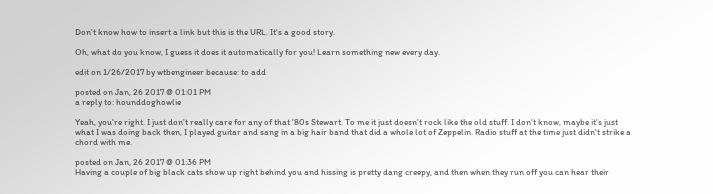Don't know how to insert a link but this is the URL. It's a good story.

Oh, what do you know, I guess it does it automatically for you! Learn something new every day.

edit on 1/26/2017 by wtbengineer because: to add

posted on Jan, 26 2017 @ 01:01 PM
a reply to: hounddoghowlie

Yeah, you're right. I just don't really care for any of that '80s Stewart. To me it just doesn't rock like the old stuff. I don't know, maybe it's just what I was doing back then, I played guitar and sang in a big hair band that did a whole lot of Zeppelin. Radio stuff at the time just didn't strike a chord with me.

posted on Jan, 26 2017 @ 01:36 PM
Having a couple of big black cats show up right behind you and hissing is pretty dang creepy, and then when they run off you can hear their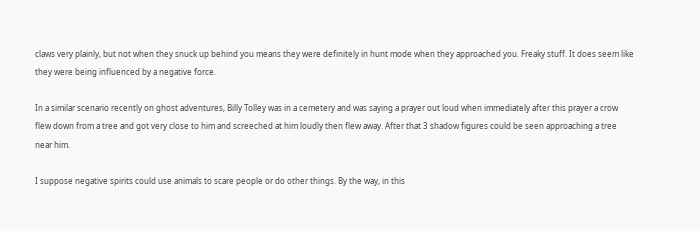claws very plainly, but not when they snuck up behind you means they were definitely in hunt mode when they approached you. Freaky stuff. It does seem like they were being influenced by a negative force.

In a similar scenario recently on ghost adventures, Billy Tolley was in a cemetery and was saying a prayer out loud when immediately after this prayer a crow flew down from a tree and got very close to him and screeched at him loudly then flew away. After that 3 shadow figures could be seen approaching a tree near him.

I suppose negative spirits could use animals to scare people or do other things. By the way, in this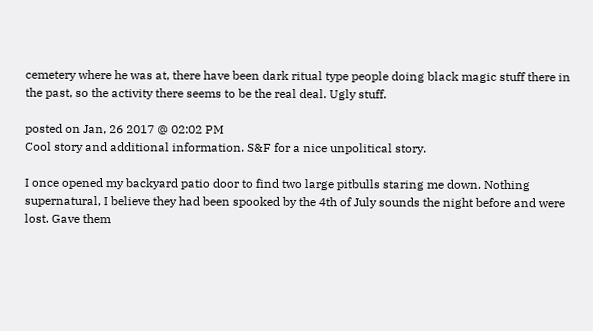cemetery where he was at, there have been dark ritual type people doing black magic stuff there in the past, so the activity there seems to be the real deal. Ugly stuff.

posted on Jan, 26 2017 @ 02:02 PM
Cool story and additional information. S&F for a nice unpolitical story.

I once opened my backyard patio door to find two large pitbulls staring me down. Nothing supernatural, I believe they had been spooked by the 4th of July sounds the night before and were lost. Gave them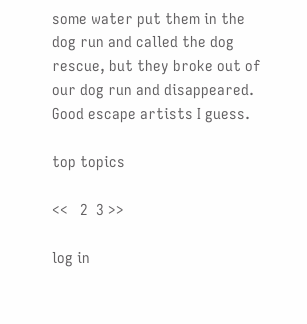some water put them in the dog run and called the dog rescue, but they broke out of our dog run and disappeared. Good escape artists I guess.

top topics

<<   2  3 >>

log in